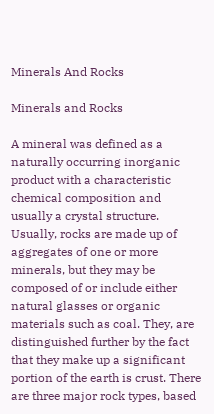Minerals And Rocks

Minerals and Rocks

A mineral was defined as a naturally occurring inorganic product with a characteristic chemical composition and usually a crystal structure. Usually, rocks are made up of aggregates of one or more minerals, but they may be composed of or include either natural glasses or organic materials such as coal. They, are distinguished further by the fact that they make up a significant portion of the earth is crust. There are three major rock types, based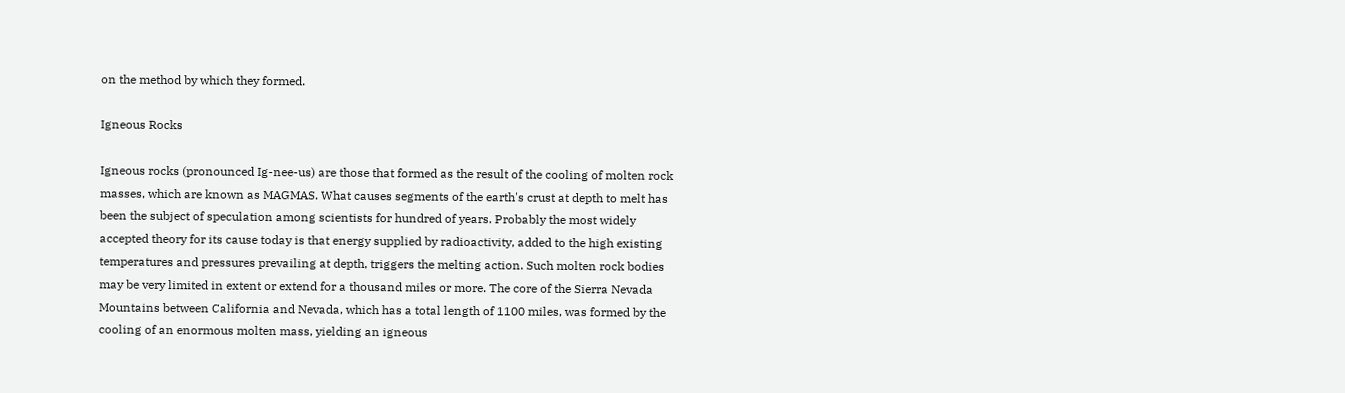on the method by which they formed.

Igneous Rocks

Igneous rocks (pronounced Ig-nee-us) are those that formed as the result of the cooling of molten rock masses, which are known as MAGMAS. What causes segments of the earth's crust at depth to melt has been the subject of speculation among scientists for hundred of years. Probably the most widely accepted theory for its cause today is that energy supplied by radioactivity, added to the high existing temperatures and pressures prevailing at depth, triggers the melting action. Such molten rock bodies may be very limited in extent or extend for a thousand miles or more. The core of the Sierra Nevada Mountains between California and Nevada, which has a total length of 1100 miles, was formed by the cooling of an enormous molten mass, yielding an igneous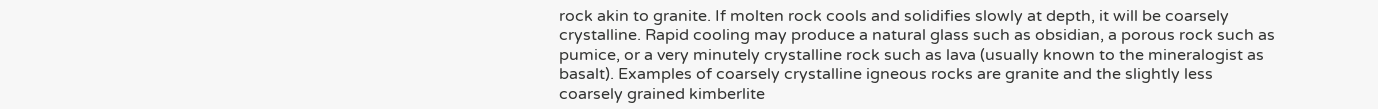rock akin to granite. If molten rock cools and solidifies slowly at depth, it will be coarsely crystalline. Rapid cooling may produce a natural glass such as obsidian, a porous rock such as pumice, or a very minutely crystalline rock such as lava (usually known to the mineralogist as basalt). Examples of coarsely crystalline igneous rocks are granite and the slightly less coarsely grained kimberlite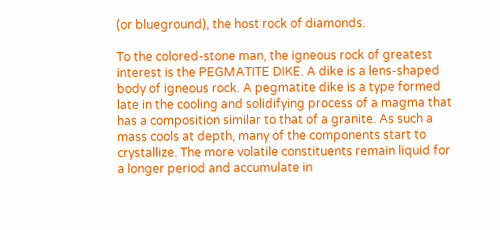(or blueground), the host rock of diamonds.

To the colored-stone man, the igneous rock of greatest interest is the PEGMATITE DIKE. A dike is a lens-shaped body of igneous rock. A pegmatite dike is a type formed late in the cooling and solidifying process of a magma that has a composition similar to that of a granite. As such a mass cools at depth, many of the components start to crystallize. The more volatile constituents remain liquid for a longer period and accumulate in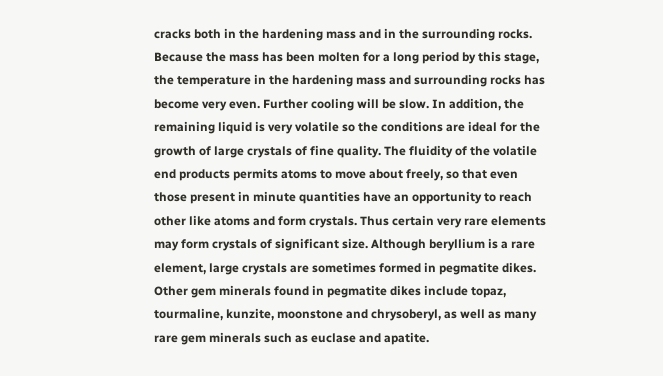cracks both in the hardening mass and in the surrounding rocks. Because the mass has been molten for a long period by this stage, the temperature in the hardening mass and surrounding rocks has become very even. Further cooling will be slow. In addition, the remaining liquid is very volatile so the conditions are ideal for the growth of large crystals of fine quality. The fluidity of the volatile end products permits atoms to move about freely, so that even those present in minute quantities have an opportunity to reach other like atoms and form crystals. Thus certain very rare elements may form crystals of significant size. Although beryllium is a rare element, large crystals are sometimes formed in pegmatite dikes. Other gem minerals found in pegmatite dikes include topaz, tourmaline, kunzite, moonstone and chrysoberyl, as well as many rare gem minerals such as euclase and apatite.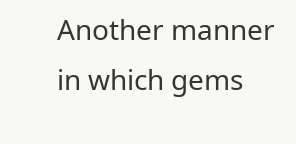Another manner in which gems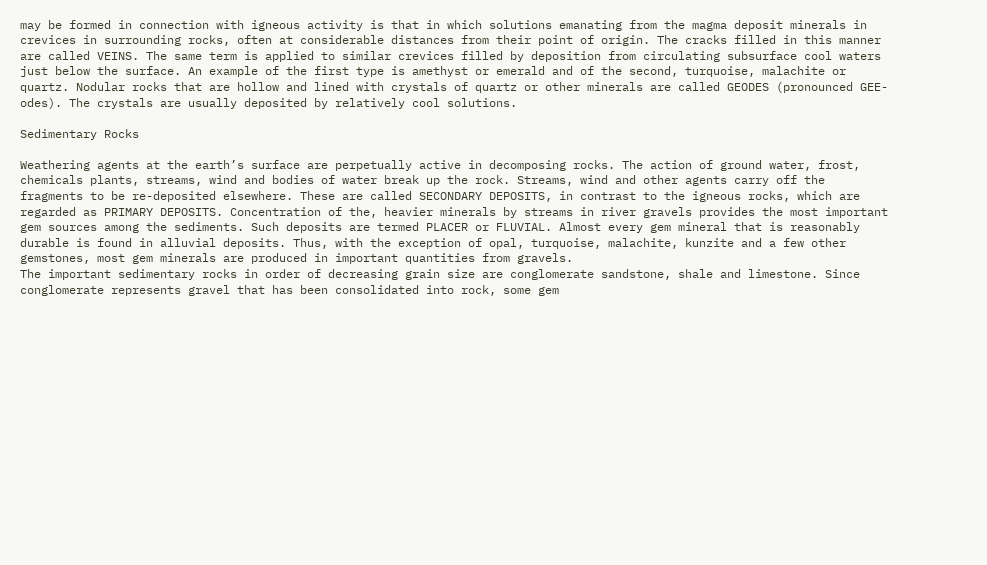may be formed in connection with igneous activity is that in which solutions emanating from the magma deposit minerals in crevices in surrounding rocks, often at considerable distances from their point of origin. The cracks filled in this manner are called VEINS. The same term is applied to similar crevices filled by deposition from circulating subsurface cool waters just below the surface. An example of the first type is amethyst or emerald and of the second, turquoise, malachite or quartz. Nodular rocks that are hollow and lined with crystals of quartz or other minerals are called GEODES (pronounced GEE-odes). The crystals are usually deposited by relatively cool solutions.

Sedimentary Rocks

Weathering agents at the earth’s surface are perpetually active in decomposing rocks. The action of ground water, frost, chemicals plants, streams, wind and bodies of water break up the rock. Streams, wind and other agents carry off the fragments to be re-deposited elsewhere. These are called SECONDARY DEPOSITS, in contrast to the igneous rocks, which are regarded as PRIMARY DEPOSITS. Concentration of the, heavier minerals by streams in river gravels provides the most important gem sources among the sediments. Such deposits are termed PLACER or FLUVIAL. Almost every gem mineral that is reasonably durable is found in alluvial deposits. Thus, with the exception of opal, turquoise, malachite, kunzite and a few other gemstones, most gem minerals are produced in important quantities from gravels.
The important sedimentary rocks in order of decreasing grain size are conglomerate sandstone, shale and limestone. Since conglomerate represents gravel that has been consolidated into rock, some gem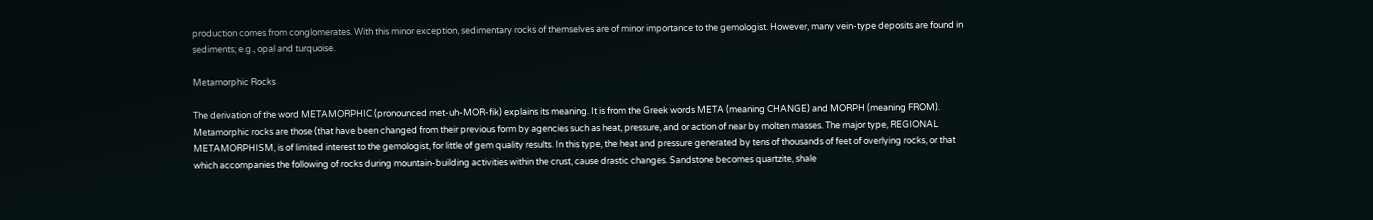production comes from conglomerates. With this minor exception, sedimentary rocks of themselves are of minor importance to the gemologist. However, many vein-type deposits are found in sediments; e.g., opal and turquoise.

Metamorphic Rocks

The derivation of the word METAMORPHIC (pronounced met-uh-MOR-fik) explains its meaning. It is from the Greek words META (meaning CHANGE) and MORPH (meaning FROM). Metamorphic rocks are those (that have been changed from their previous form by agencies such as heat, pressure, and or action of near by molten masses. The major type, REGIONAL METAMORPHISM, is of limited interest to the gemologist, for little of gem quality results. In this type, the heat and pressure generated by tens of thousands of feet of overlying rocks, or that which accompanies the following of rocks during mountain-building activities within the crust, cause drastic changes. Sandstone becomes quartzite, shale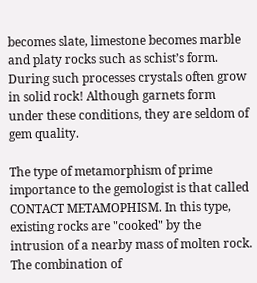becomes slate, limestone becomes marble and platy rocks such as schist’s form. During such processes crystals often grow in solid rock! Although garnets form under these conditions, they are seldom of gem quality.

The type of metamorphism of prime importance to the gemologist is that called CONTACT METAMOPHISM. In this type, existing rocks are "cooked" by the intrusion of a nearby mass of molten rock. The combination of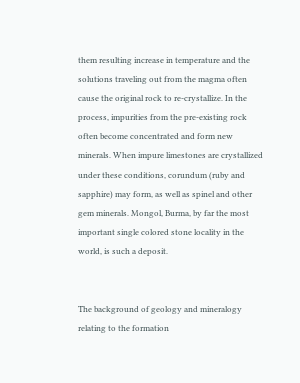them resulting increase in temperature and the solutions traveling out from the magma often cause the original rock to re-crystallize. In the process, impurities from the pre-existing rock often become concentrated and form new minerals. When impure limestones are crystallized under these conditions, corundum (ruby and sapphire) may form, as well as spinel and other gem minerals. Mongol, Burma, by far the most important single colored stone locality in the world, is such a deposit.


The background of geology and mineralogy relating to the formation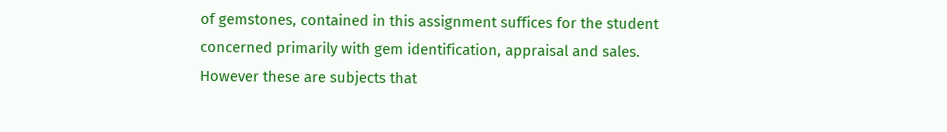of gemstones, contained in this assignment suffices for the student concerned primarily with gem identification, appraisal and sales. However these are subjects that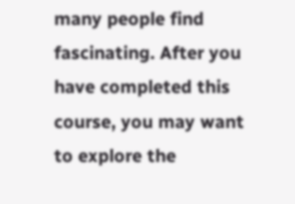many people find fascinating. After you have completed this course, you may want to explore the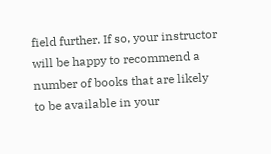field further. If so, your instructor will be happy to recommend a number of books that are likely to be available in your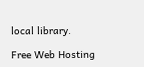local library.

Free Web Hosting